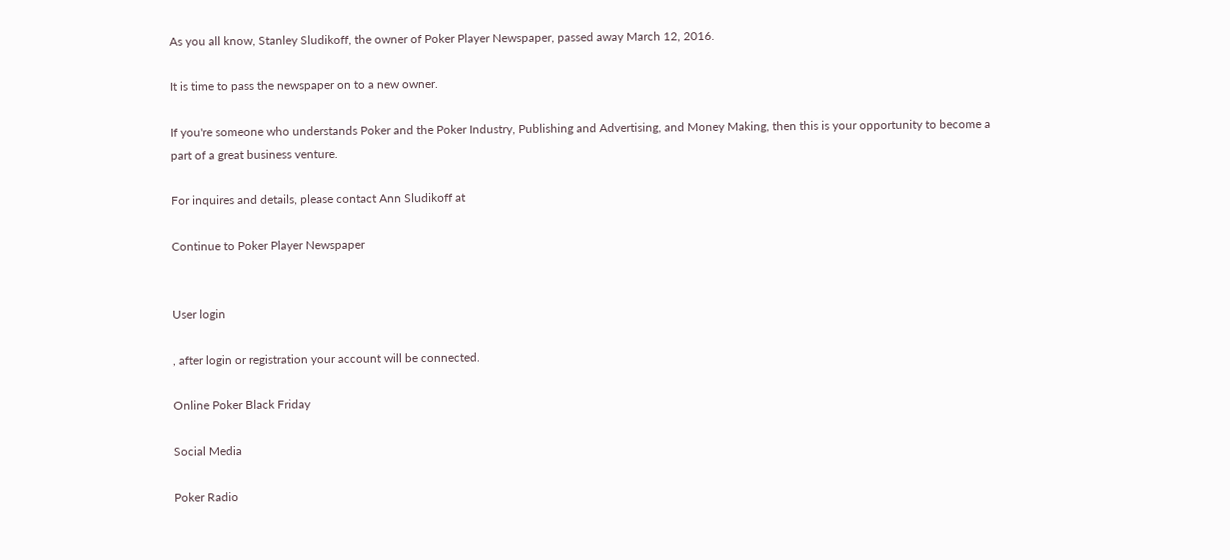As you all know, Stanley Sludikoff, the owner of Poker Player Newspaper, passed away March 12, 2016.

It is time to pass the newspaper on to a new owner.

If you're someone who understands Poker and the Poker Industry, Publishing and Advertising, and Money Making, then this is your opportunity to become a part of a great business venture.

For inquires and details, please contact Ann Sludikoff at

Continue to Poker Player Newspaper


User login

, after login or registration your account will be connected.

Online Poker Black Friday

Social Media

Poker Radio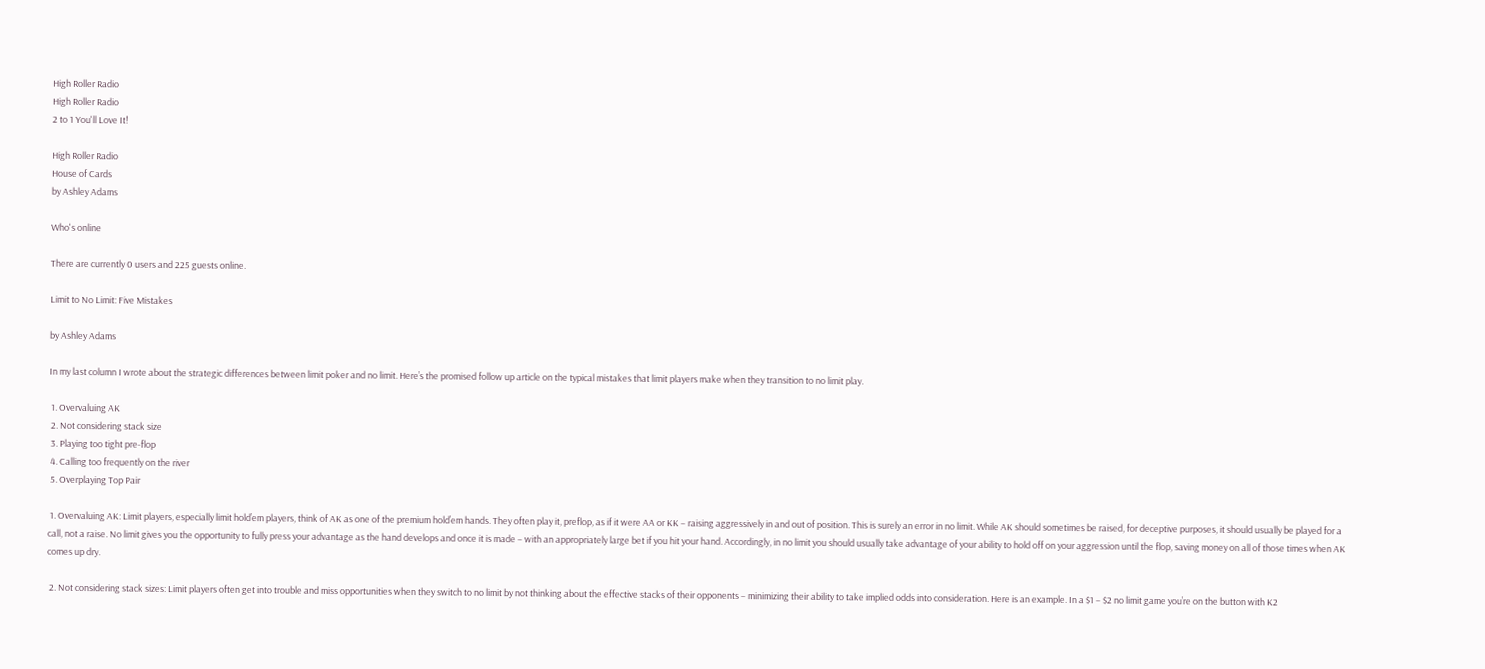High Roller Radio
High Roller Radio
2 to 1 You'll Love It!

High Roller Radio
House of Cards
by Ashley Adams

Who's online

There are currently 0 users and 225 guests online.

Limit to No Limit: Five Mistakes

by Ashley Adams

In my last column I wrote about the strategic differences between limit poker and no limit. Here’s the promised follow up article on the typical mistakes that limit players make when they transition to no limit play.

 1. Overvaluing AK
 2. Not considering stack size
 3. Playing too tight pre-flop
 4. Calling too frequently on the river
 5. Overplaying Top Pair

 1. Overvaluing AK: Limit players, especially limit hold’em players, think of AK as one of the premium hold’em hands. They often play it, preflop, as if it were AA or KK – raising aggressively in and out of position. This is surely an error in no limit. While AK should sometimes be raised, for deceptive purposes, it should usually be played for a call, not a raise. No limit gives you the opportunity to fully press your advantage as the hand develops and once it is made – with an appropriately large bet if you hit your hand. Accordingly, in no limit you should usually take advantage of your ability to hold off on your aggression until the flop, saving money on all of those times when AK comes up dry.

 2. Not considering stack sizes: Limit players often get into trouble and miss opportunities when they switch to no limit by not thinking about the effective stacks of their opponents – minimizing their ability to take implied odds into consideration. Here is an example. In a $1 – $2 no limit game you’re on the button with K2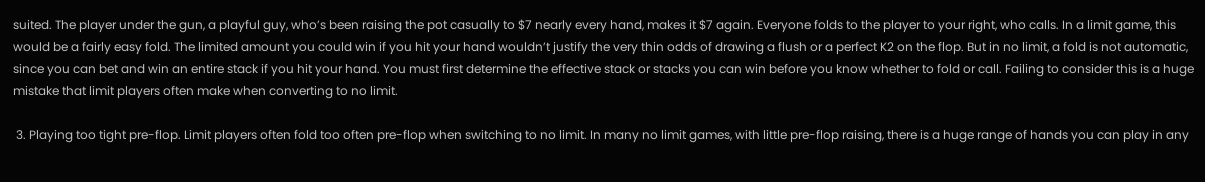suited. The player under the gun, a playful guy, who’s been raising the pot casually to $7 nearly every hand, makes it $7 again. Everyone folds to the player to your right, who calls. In a limit game, this would be a fairly easy fold. The limited amount you could win if you hit your hand wouldn’t justify the very thin odds of drawing a flush or a perfect K2 on the flop. But in no limit, a fold is not automatic, since you can bet and win an entire stack if you hit your hand. You must first determine the effective stack or stacks you can win before you know whether to fold or call. Failing to consider this is a huge mistake that limit players often make when converting to no limit.

 3. Playing too tight pre-flop. Limit players often fold too often pre-flop when switching to no limit. In many no limit games, with little pre-flop raising, there is a huge range of hands you can play in any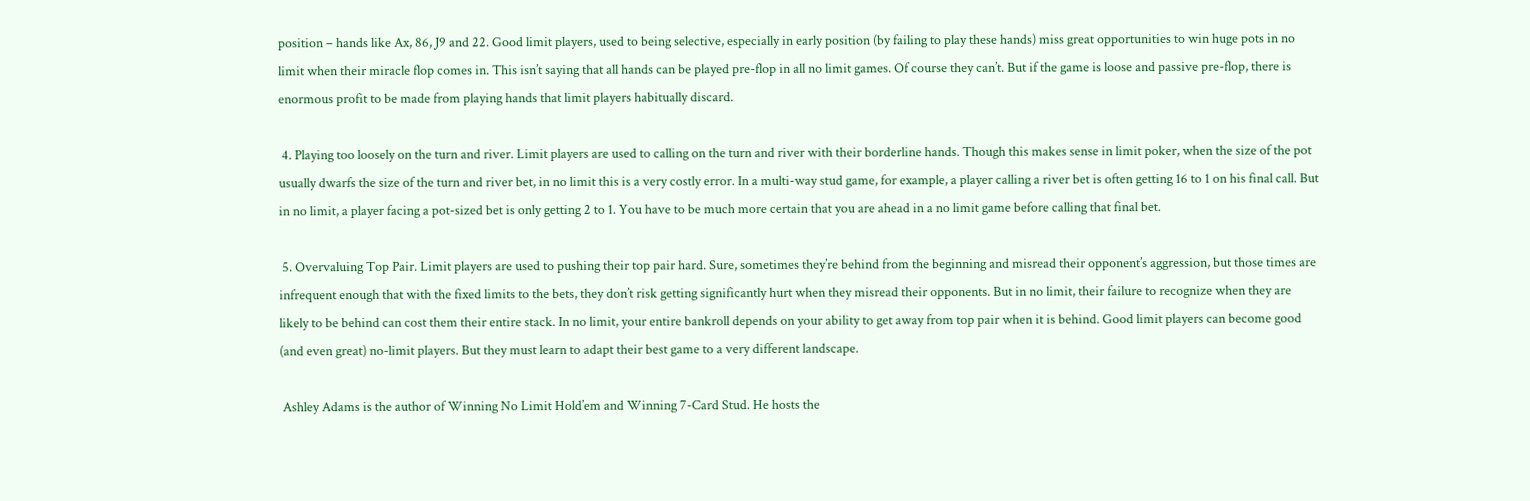position – hands like Ax, 86, J9 and 22. Good limit players, used to being selective, especially in early position (by failing to play these hands) miss great opportunities to win huge pots in no limit when their miracle flop comes in. This isn’t saying that all hands can be played pre-flop in all no limit games. Of course they can’t. But if the game is loose and passive pre-flop, there is enormous profit to be made from playing hands that limit players habitually discard.

 4. Playing too loosely on the turn and river. Limit players are used to calling on the turn and river with their borderline hands. Though this makes sense in limit poker, when the size of the pot usually dwarfs the size of the turn and river bet, in no limit this is a very costly error. In a multi-way stud game, for example, a player calling a river bet is often getting 16 to 1 on his final call. But in no limit, a player facing a pot-sized bet is only getting 2 to 1. You have to be much more certain that you are ahead in a no limit game before calling that final bet.

 5. Overvaluing Top Pair. Limit players are used to pushing their top pair hard. Sure, sometimes they’re behind from the beginning and misread their opponent’s aggression, but those times are infrequent enough that with the fixed limits to the bets, they don’t risk getting significantly hurt when they misread their opponents. But in no limit, their failure to recognize when they are likely to be behind can cost them their entire stack. In no limit, your entire bankroll depends on your ability to get away from top pair when it is behind. Good limit players can become good (and even great) no-limit players. But they must learn to adapt their best game to a very different landscape.

 Ashley Adams is the author of Winning No Limit Hold’em and Winning 7-Card Stud. He hosts the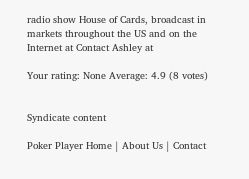radio show House of Cards, broadcast in markets throughout the US and on the Internet at Contact Ashley at

Your rating: None Average: 4.9 (8 votes)


Syndicate content

Poker Player Home | About Us | Contact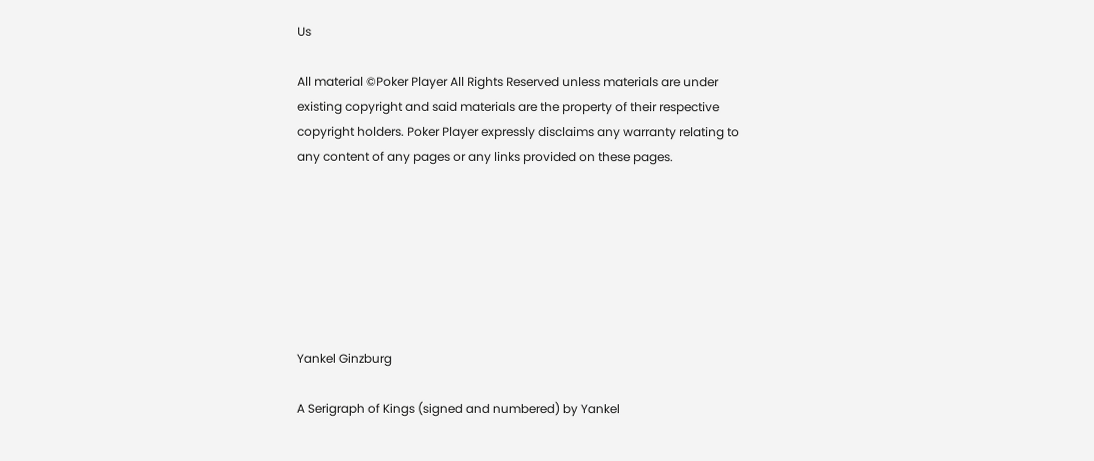Us

All material ©Poker Player All Rights Reserved unless materials are under existing copyright and said materials are the property of their respective copyright holders. Poker Player expressly disclaims any warranty relating to any content of any pages or any links provided on these pages.







Yankel Ginzburg

A Serigraph of Kings (signed and numbered) by Yankel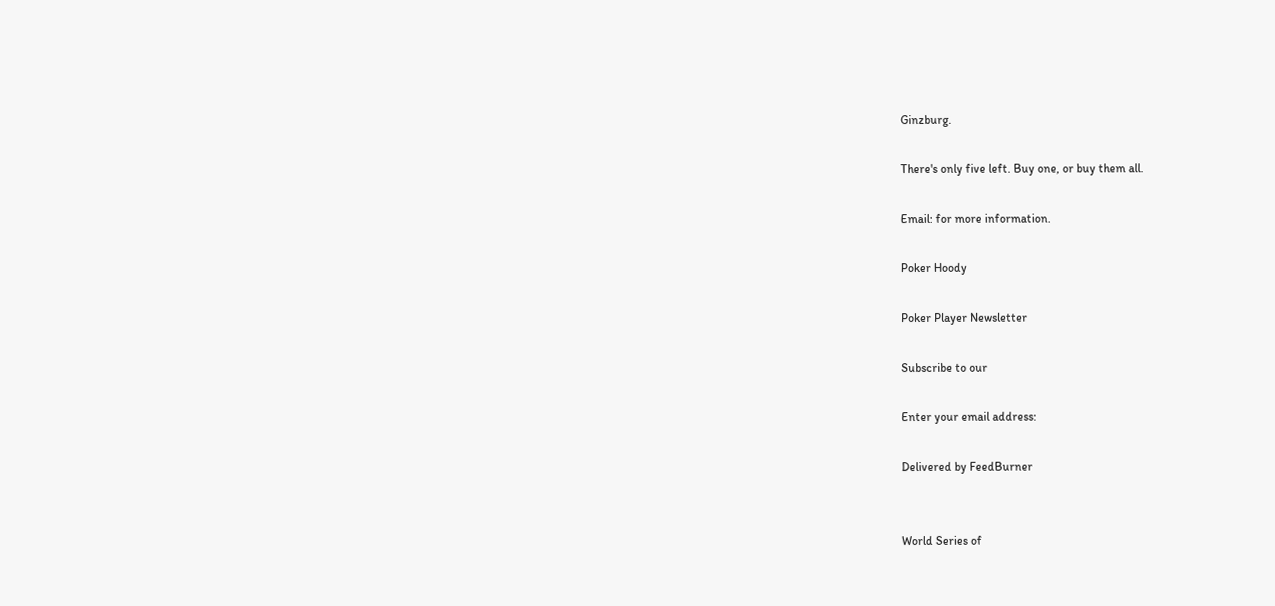Ginzburg.

There's only five left. Buy one, or buy them all.

Email: for more information.

Poker Hoody

Poker Player Newsletter

Subscribe to our

Enter your email address:

Delivered by FeedBurner


World Series of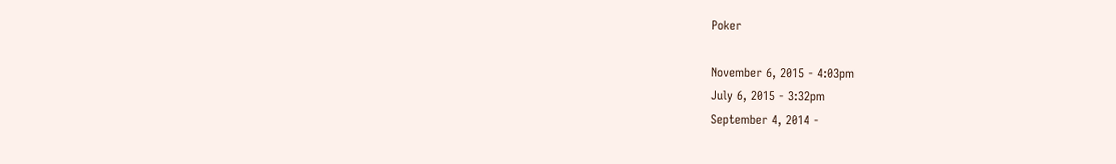Poker

November 6, 2015 - 4:03pm
July 6, 2015 - 3:32pm
September 4, 2014 -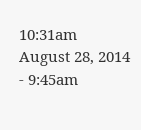10:31am
August 28, 2014 - 9:45am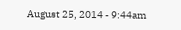August 25, 2014 - 9:44am